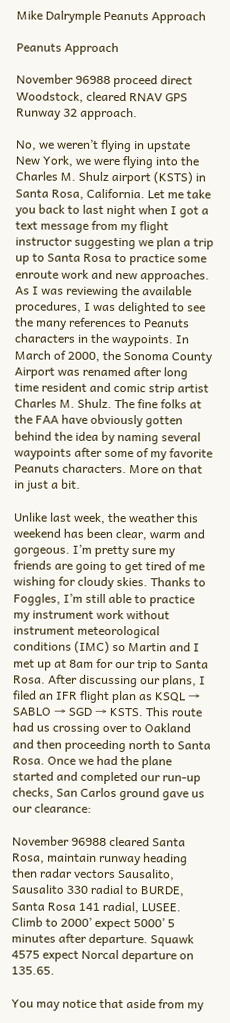Mike Dalrymple Peanuts Approach

Peanuts Approach

November 96988 proceed direct Woodstock, cleared RNAV GPS Runway 32 approach.

No, we weren’t flying in upstate New York, we were flying into the Charles M. Shulz airport (KSTS) in Santa Rosa, California. Let me take you back to last night when I got a text message from my flight instructor suggesting we plan a trip up to Santa Rosa to practice some enroute work and new approaches. As I was reviewing the available procedures, I was delighted to see the many references to Peanuts characters in the waypoints. In March of 2000, the Sonoma County Airport was renamed after long time resident and comic strip artist Charles M. Shulz. The fine folks at the FAA have obviously gotten behind the idea by naming several waypoints after some of my favorite Peanuts characters. More on that in just a bit.

Unlike last week, the weather this weekend has been clear, warm and gorgeous. I’m pretty sure my friends are going to get tired of me wishing for cloudy skies. Thanks to Foggles, I’m still able to practice my instrument work without instrument meteorological conditions (IMC) so Martin and I met up at 8am for our trip to Santa Rosa. After discussing our plans, I filed an IFR flight plan as KSQL → SABLO → SGD → KSTS. This route had us crossing over to Oakland and then proceeding north to Santa Rosa. Once we had the plane started and completed our run-up checks, San Carlos ground gave us our clearance:

November 96988 cleared Santa Rosa, maintain runway heading then radar vectors Sausalito, Sausalito 330 radial to BURDE, Santa Rosa 141 radial, LUSEE. Climb to 2000’ expect 5000’ 5 minutes after departure. Squawk 4575 expect Norcal departure on 135.65.

You may notice that aside from my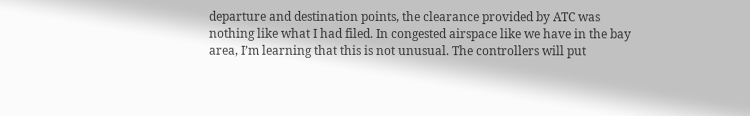departure and destination points, the clearance provided by ATC was nothing like what I had filed. In congested airspace like we have in the bay area, I’m learning that this is not unusual. The controllers will put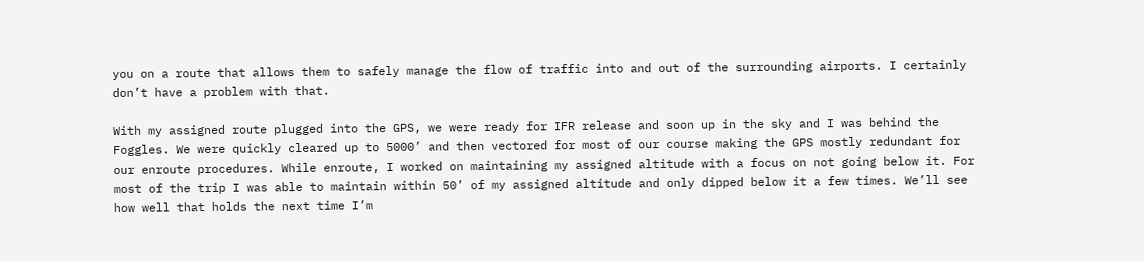you on a route that allows them to safely manage the flow of traffic into and out of the surrounding airports. I certainly don’t have a problem with that.

With my assigned route plugged into the GPS, we were ready for IFR release and soon up in the sky and I was behind the Foggles. We were quickly cleared up to 5000’ and then vectored for most of our course making the GPS mostly redundant for our enroute procedures. While enroute, I worked on maintaining my assigned altitude with a focus on not going below it. For most of the trip I was able to maintain within 50’ of my assigned altitude and only dipped below it a few times. We’ll see how well that holds the next time I’m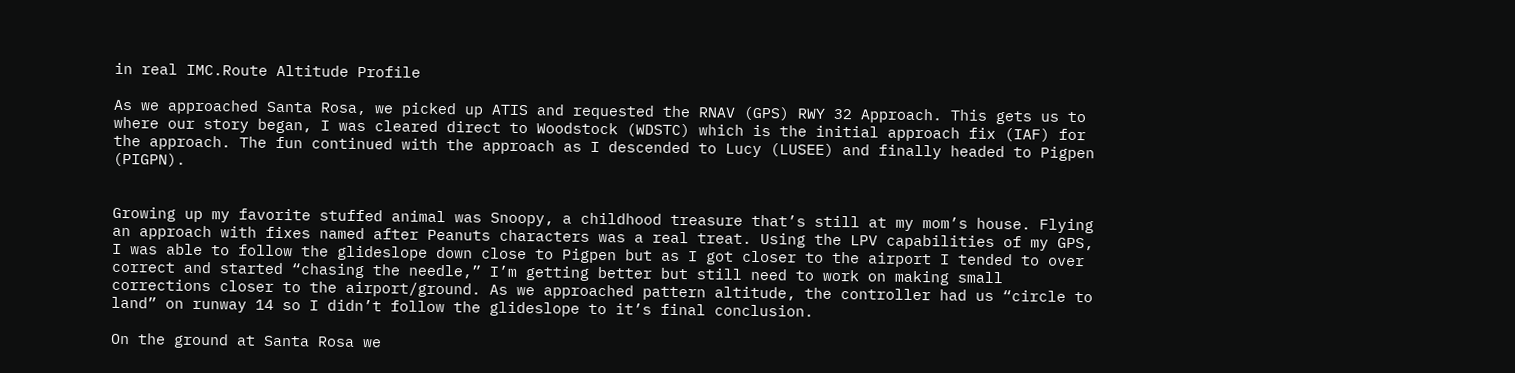in real IMC.Route Altitude Profile

As we approached Santa Rosa, we picked up ATIS and requested the RNAV (GPS) RWY 32 Approach. This gets us to where our story began, I was cleared direct to Woodstock (WDSTC) which is the initial approach fix (IAF) for the approach. The fun continued with the approach as I descended to Lucy (LUSEE) and finally headed to Pigpen (PIGPN).


Growing up my favorite stuffed animal was Snoopy, a childhood treasure that’s still at my mom’s house. Flying an approach with fixes named after Peanuts characters was a real treat. Using the LPV capabilities of my GPS, I was able to follow the glideslope down close to Pigpen but as I got closer to the airport I tended to over correct and started “chasing the needle,” I’m getting better but still need to work on making small corrections closer to the airport/ground. As we approached pattern altitude, the controller had us “circle to land” on runway 14 so I didn’t follow the glideslope to it’s final conclusion.

On the ground at Santa Rosa we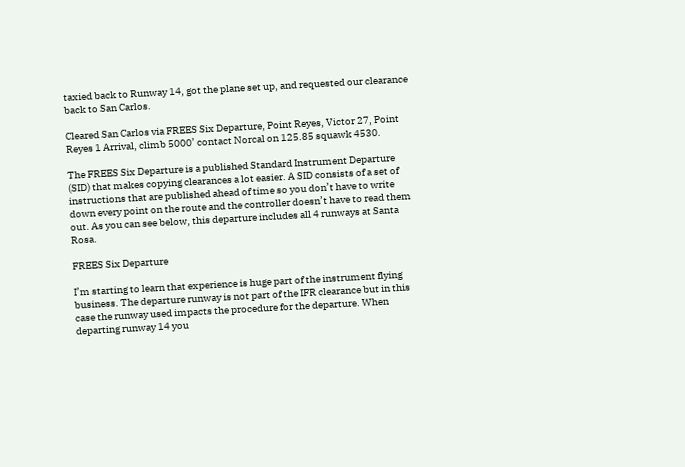taxied back to Runway 14, got the plane set up, and requested our clearance back to San Carlos.

Cleared San Carlos via FREES Six Departure, Point Reyes, Victor 27, Point Reyes 1 Arrival, climb 5000’ contact Norcal on 125.85 squawk 4530.

The FREES Six Departure is a published Standard Instrument Departure (SID) that makes copying clearances a lot easier. A SID consists of a set of instructions that are published ahead of time so you don’t have to write down every point on the route and the controller doesn’t have to read them out. As you can see below, this departure includes all 4 runways at Santa Rosa.

FREES Six Departure

I’m starting to learn that experience is huge part of the instrument flying business. The departure runway is not part of the IFR clearance but in this case the runway used impacts the procedure for the departure. When departing runway 14 you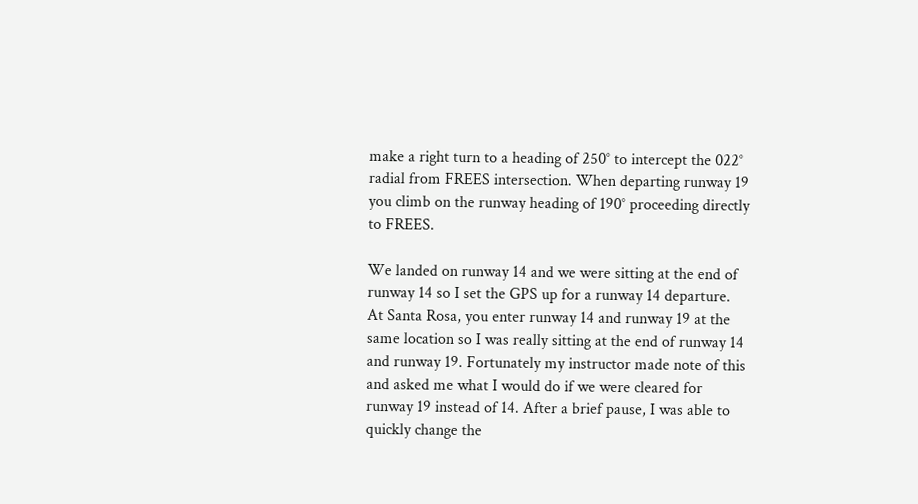make a right turn to a heading of 250° to intercept the 022° radial from FREES intersection. When departing runway 19 you climb on the runway heading of 190° proceeding directly to FREES.

We landed on runway 14 and we were sitting at the end of runway 14 so I set the GPS up for a runway 14 departure. At Santa Rosa, you enter runway 14 and runway 19 at the same location so I was really sitting at the end of runway 14 and runway 19. Fortunately my instructor made note of this and asked me what I would do if we were cleared for runway 19 instead of 14. After a brief pause, I was able to quickly change the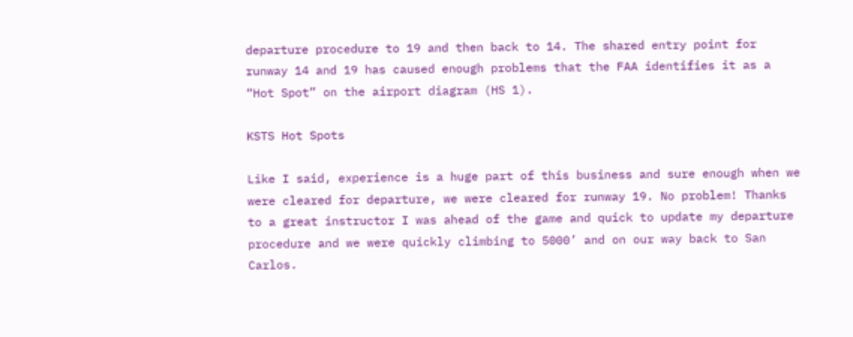departure procedure to 19 and then back to 14. The shared entry point for runway 14 and 19 has caused enough problems that the FAA identifies it as a “Hot Spot” on the airport diagram (HS 1).

KSTS Hot Spots

Like I said, experience is a huge part of this business and sure enough when we were cleared for departure, we were cleared for runway 19. No problem! Thanks to a great instructor I was ahead of the game and quick to update my departure procedure and we were quickly climbing to 5000’ and on our way back to San Carlos.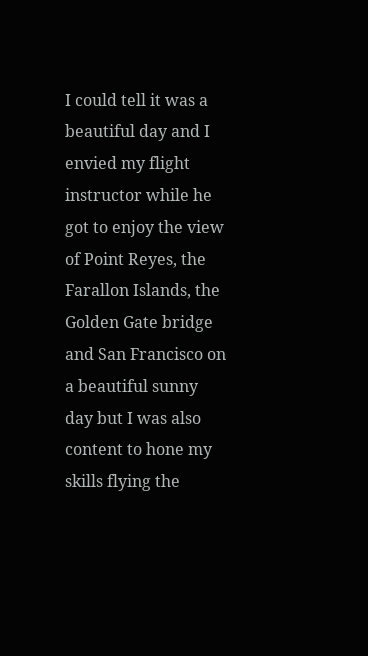I could tell it was a beautiful day and I envied my flight instructor while he got to enjoy the view of Point Reyes, the Farallon Islands, the Golden Gate bridge and San Francisco on a beautiful sunny day but I was also content to hone my skills flying the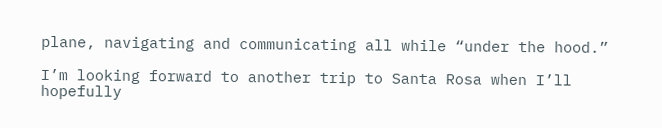plane, navigating and communicating all while “under the hood.”

I’m looking forward to another trip to Santa Rosa when I’ll hopefully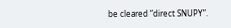be cleared “direct SNUPY”.